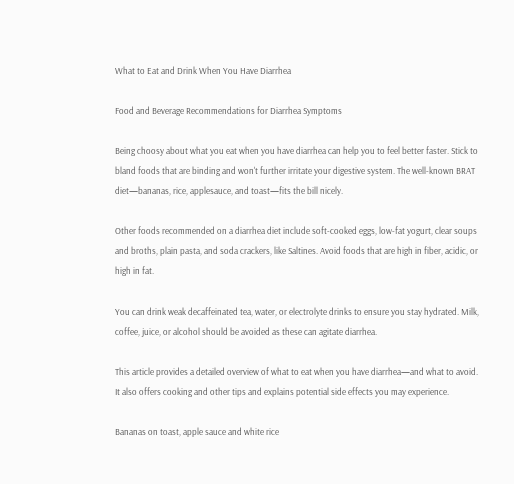What to Eat and Drink When You Have Diarrhea

Food and Beverage Recommendations for Diarrhea Symptoms

Being choosy about what you eat when you have diarrhea can help you to feel better faster. Stick to bland foods that are binding and won't further irritate your digestive system. The well-known BRAT diet—bananas, rice, applesauce, and toast—fits the bill nicely.

Other foods recommended on a diarrhea diet include soft-cooked eggs, low-fat yogurt, clear soups and broths, plain pasta, and soda crackers, like Saltines. Avoid foods that are high in fiber, acidic, or high in fat.

You can drink weak decaffeinated tea, water, or electrolyte drinks to ensure you stay hydrated. Milk, coffee, juice, or alcohol should be avoided as these can agitate diarrhea.

This article provides a detailed overview of what to eat when you have diarrhea—and what to avoid. It also offers cooking and other tips and explains potential side effects you may experience.

Bananas on toast, apple sauce and white rice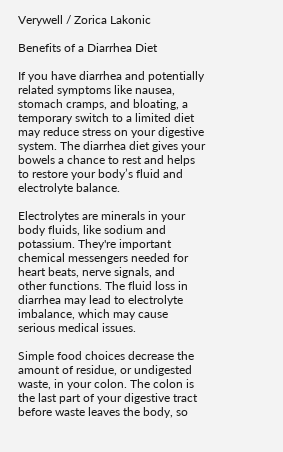Verywell / Zorica Lakonic

Benefits of a Diarrhea Diet

If you have diarrhea and potentially related symptoms like nausea, stomach cramps, and bloating, a temporary switch to a limited diet may reduce stress on your digestive system. The diarrhea diet gives your bowels a chance to rest and helps to restore your body’s fluid and electrolyte balance.

Electrolytes are minerals in your body fluids, like sodium and potassium. They're important chemical messengers needed for heart beats, nerve signals, and other functions. The fluid loss in diarrhea may lead to electrolyte imbalance, which may cause serious medical issues.

Simple food choices decrease the amount of residue, or undigested waste, in your colon. The colon is the last part of your digestive tract before waste leaves the body, so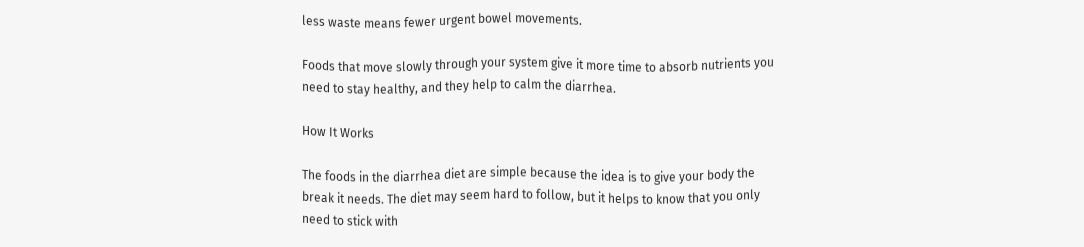less waste means fewer urgent bowel movements.

Foods that move slowly through your system give it more time to absorb nutrients you need to stay healthy, and they help to calm the diarrhea.

How It Works

The foods in the diarrhea diet are simple because the idea is to give your body the break it needs. The diet may seem hard to follow, but it helps to know that you only need to stick with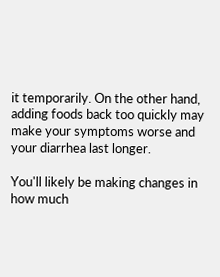it temporarily. On the other hand, adding foods back too quickly may make your symptoms worse and your diarrhea last longer.

You'll likely be making changes in how much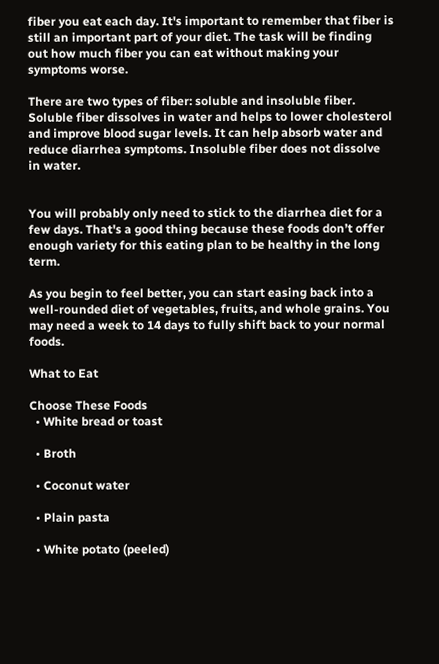fiber you eat each day. It's important to remember that fiber is still an important part of your diet. The task will be finding out how much fiber you can eat without making your symptoms worse.

There are two types of fiber: soluble and insoluble fiber. Soluble fiber dissolves in water and helps to lower cholesterol and improve blood sugar levels. It can help absorb water and reduce diarrhea symptoms. Insoluble fiber does not dissolve in water.


You will probably only need to stick to the diarrhea diet for a few days. That's a good thing because these foods don’t offer enough variety for this eating plan to be healthy in the long term.

As you begin to feel better, you can start easing back into a well-rounded diet of vegetables, fruits, and whole grains. You may need a week to 14 days to fully shift back to your normal foods.

What to Eat

Choose These Foods
  • White bread or toast

  • Broth

  • Coconut water

  • Plain pasta

  • White potato (peeled)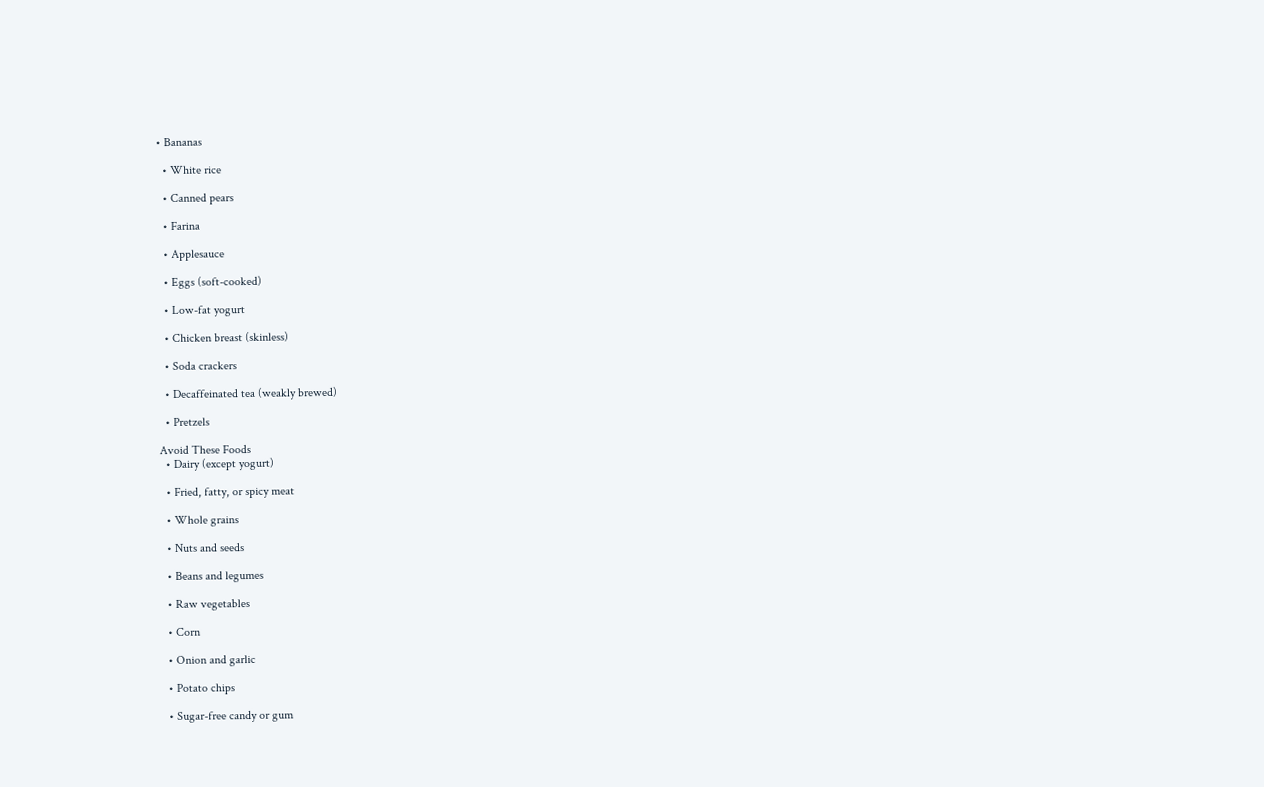• Bananas

  • White rice

  • Canned pears

  • Farina

  • Applesauce

  • Eggs (soft-cooked)

  • Low-fat yogurt

  • Chicken breast (skinless)

  • Soda crackers

  • Decaffeinated tea (weakly brewed)

  • Pretzels

Avoid These Foods
  • Dairy (except yogurt)

  • Fried, fatty, or spicy meat

  • Whole grains

  • Nuts and seeds

  • Beans and legumes

  • Raw vegetables

  • Corn

  • Onion and garlic

  • Potato chips

  • Sugar-free candy or gum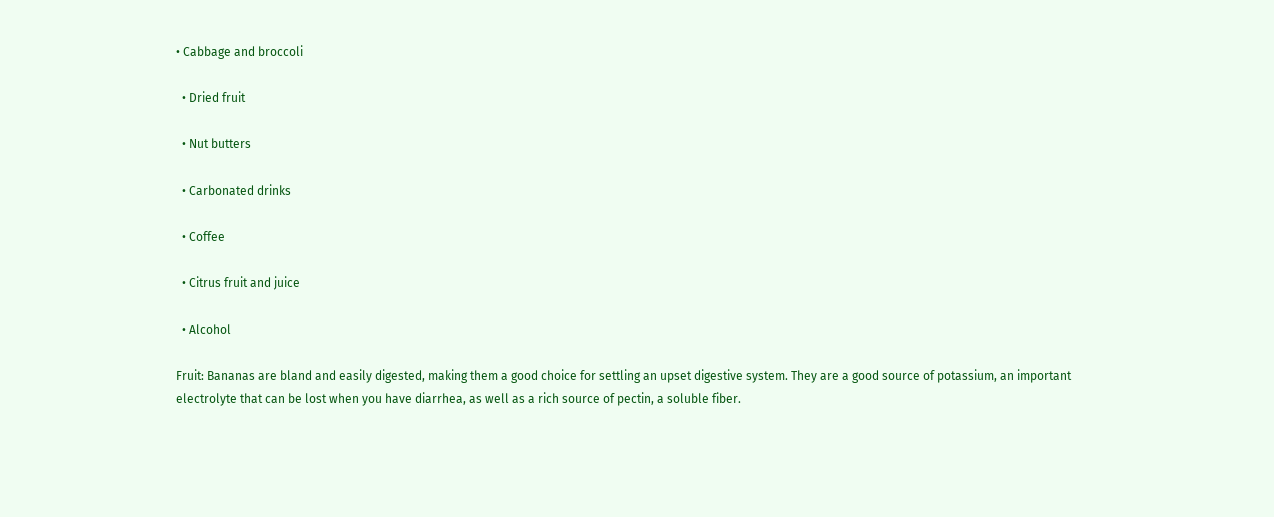• Cabbage and broccoli

  • Dried fruit

  • Nut butters

  • Carbonated drinks

  • Coffee

  • Citrus fruit and juice

  • Alcohol

Fruit: Bananas are bland and easily digested, making them a good choice for settling an upset digestive system. They are a good source of potassium, an important electrolyte that can be lost when you have diarrhea, as well as a rich source of pectin, a soluble fiber.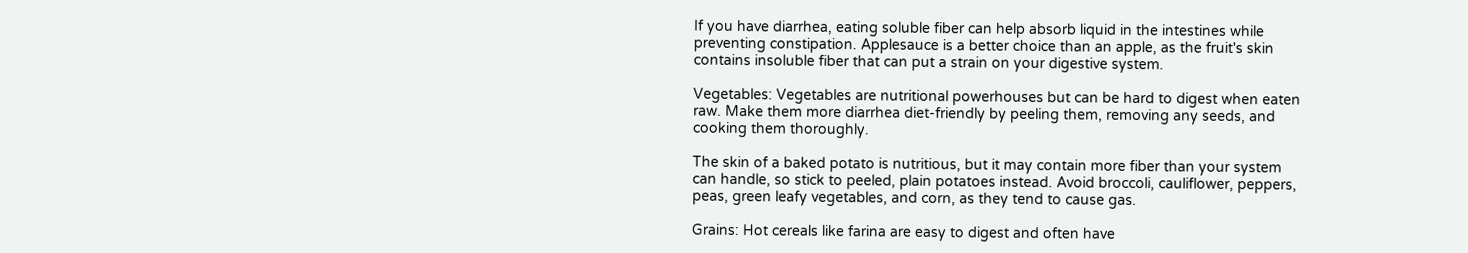If you have diarrhea, eating soluble fiber can help absorb liquid in the intestines while preventing constipation. Applesauce is a better choice than an apple, as the fruit's skin contains insoluble fiber that can put a strain on your digestive system.

Vegetables: Vegetables are nutritional powerhouses but can be hard to digest when eaten raw. Make them more diarrhea diet-friendly by peeling them, removing any seeds, and cooking them thoroughly.

The skin of a baked potato is nutritious, but it may contain more fiber than your system can handle, so stick to peeled, plain potatoes instead. Avoid broccoli, cauliflower, peppers, peas, green leafy vegetables, and corn, as they tend to cause gas.

Grains: Hot cereals like farina are easy to digest and often have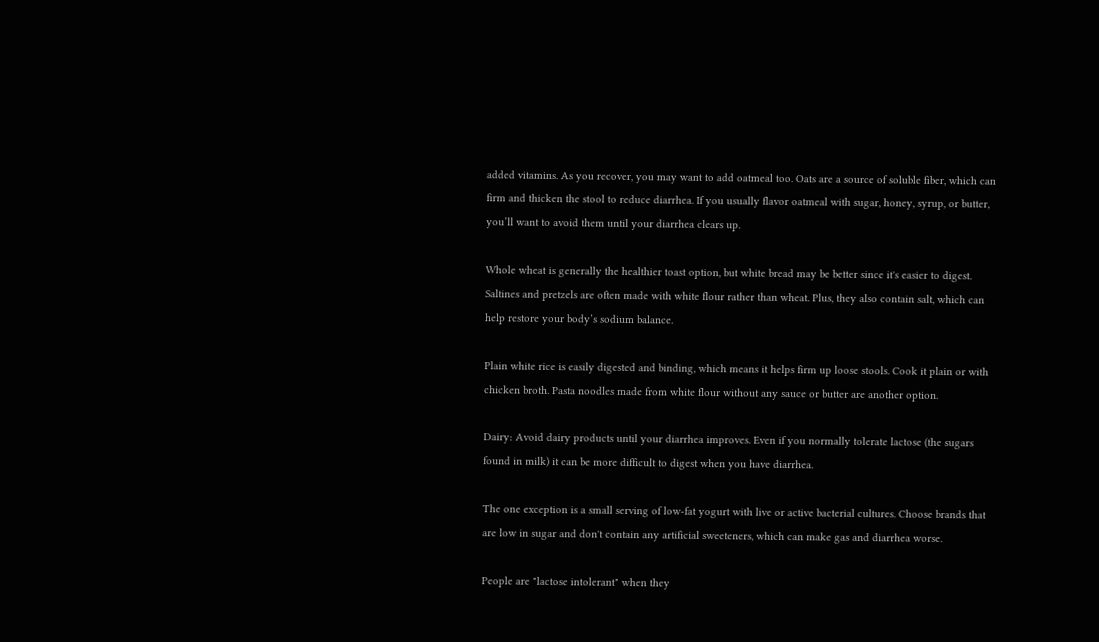added vitamins. As you recover, you may want to add oatmeal too. Oats are a source of soluble fiber, which can firm and thicken the stool to reduce diarrhea. If you usually flavor oatmeal with sugar, honey, syrup, or butter, you’ll want to avoid them until your diarrhea clears up.

Whole wheat is generally the healthier toast option, but white bread may be better since it's easier to digest. Saltines and pretzels are often made with white flour rather than wheat. Plus, they also contain salt, which can help restore your body’s sodium balance.

Plain white rice is easily digested and binding, which means it helps firm up loose stools. Cook it plain or with chicken broth. Pasta noodles made from white flour without any sauce or butter are another option.

Dairy: Avoid dairy products until your diarrhea improves. Even if you normally tolerate lactose (the sugars found in milk) it can be more difficult to digest when you have diarrhea.

The one exception is a small serving of low-fat yogurt with live or active bacterial cultures. Choose brands that are low in sugar and don't contain any artificial sweeteners, which can make gas and diarrhea worse.

People are "lactose intolerant" when they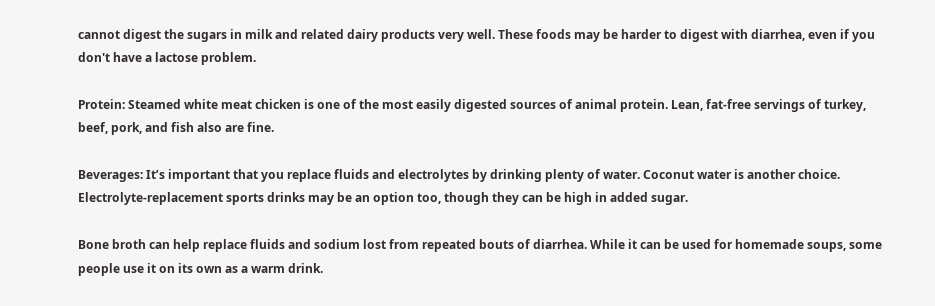cannot digest the sugars in milk and related dairy products very well. These foods may be harder to digest with diarrhea, even if you don't have a lactose problem.

Protein: Steamed white meat chicken is one of the most easily digested sources of animal protein. Lean, fat-free servings of turkey, beef, pork, and fish also are fine.

Beverages: It’s important that you replace fluids and electrolytes by drinking plenty of water. Coconut water is another choice. Electrolyte-replacement sports drinks may be an option too, though they can be high in added sugar.

Bone broth can help replace fluids and sodium lost from repeated bouts of diarrhea. While it can be used for homemade soups, some people use it on its own as a warm drink.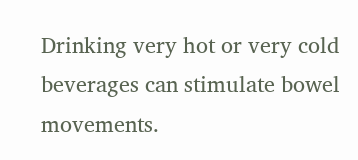Drinking very hot or very cold beverages can stimulate bowel movements.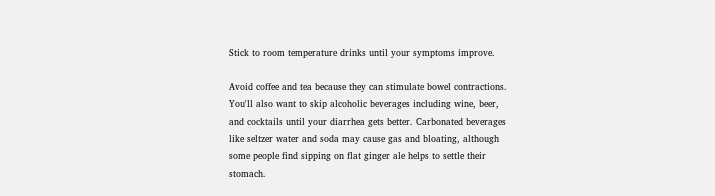Stick to room temperature drinks until your symptoms improve.

Avoid coffee and tea because they can stimulate bowel contractions. You'll also want to skip alcoholic beverages including wine, beer, and cocktails until your diarrhea gets better. Carbonated beverages like seltzer water and soda may cause gas and bloating, although some people find sipping on flat ginger ale helps to settle their stomach.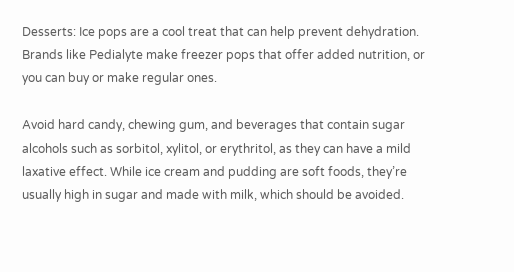Desserts: Ice pops are a cool treat that can help prevent dehydration. Brands like Pedialyte make freezer pops that offer added nutrition, or you can buy or make regular ones.

Avoid hard candy, chewing gum, and beverages that contain sugar alcohols such as sorbitol, xylitol, or erythritol, as they can have a mild laxative effect. While ice cream and pudding are soft foods, they’re usually high in sugar and made with milk, which should be avoided.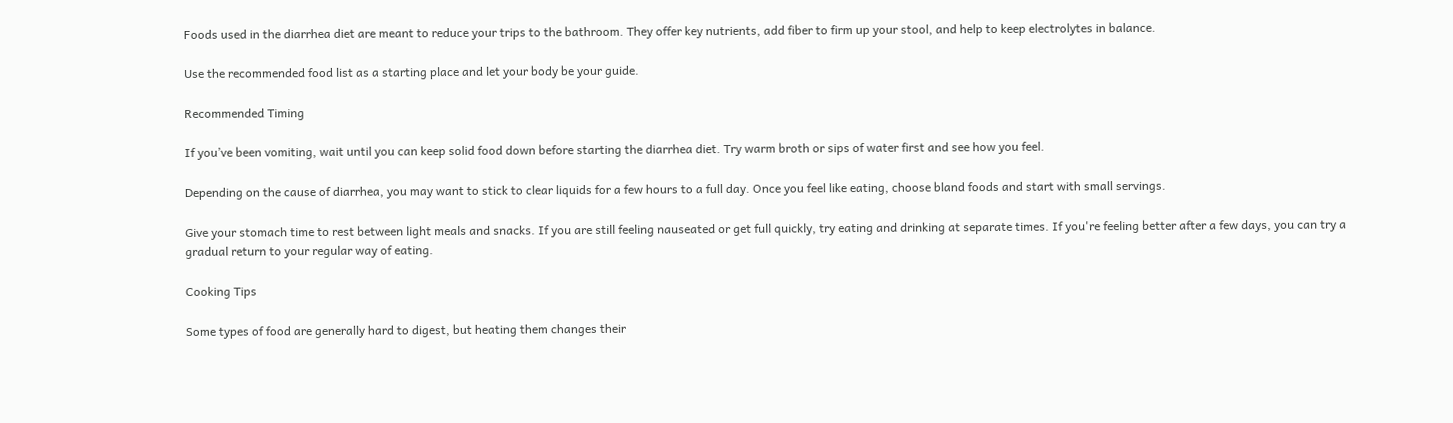Foods used in the diarrhea diet are meant to reduce your trips to the bathroom. They offer key nutrients, add fiber to firm up your stool, and help to keep electrolytes in balance.

Use the recommended food list as a starting place and let your body be your guide.

Recommended Timing

If you’ve been vomiting, wait until you can keep solid food down before starting the diarrhea diet. Try warm broth or sips of water first and see how you feel.

Depending on the cause of diarrhea, you may want to stick to clear liquids for a few hours to a full day. Once you feel like eating, choose bland foods and start with small servings.

Give your stomach time to rest between light meals and snacks. If you are still feeling nauseated or get full quickly, try eating and drinking at separate times. If you're feeling better after a few days, you can try a gradual return to your regular way of eating.

Cooking Tips

Some types of food are generally hard to digest, but heating them changes their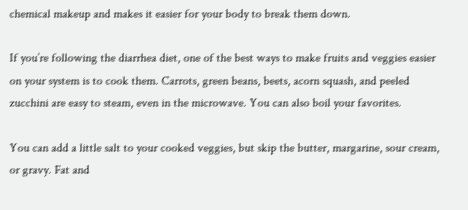chemical makeup and makes it easier for your body to break them down.

If you’re following the diarrhea diet, one of the best ways to make fruits and veggies easier on your system is to cook them. Carrots, green beans, beets, acorn squash, and peeled zucchini are easy to steam, even in the microwave. You can also boil your favorites.

You can add a little salt to your cooked veggies, but skip the butter, margarine, sour cream, or gravy. Fat and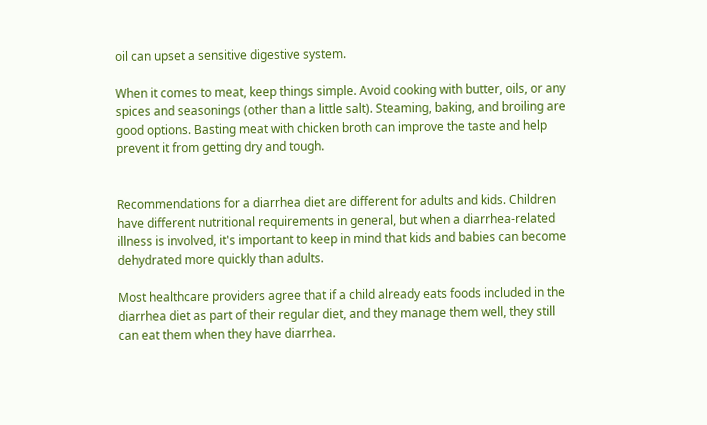oil can upset a sensitive digestive system.

When it comes to meat, keep things simple. Avoid cooking with butter, oils, or any spices and seasonings (other than a little salt). Steaming, baking, and broiling are good options. Basting meat with chicken broth can improve the taste and help prevent it from getting dry and tough.


Recommendations for a diarrhea diet are different for adults and kids. Children have different nutritional requirements in general, but when a diarrhea-related illness is involved, it's important to keep in mind that kids and babies can become dehydrated more quickly than adults.

Most healthcare providers agree that if a child already eats foods included in the diarrhea diet as part of their regular diet, and they manage them well, they still can eat them when they have diarrhea.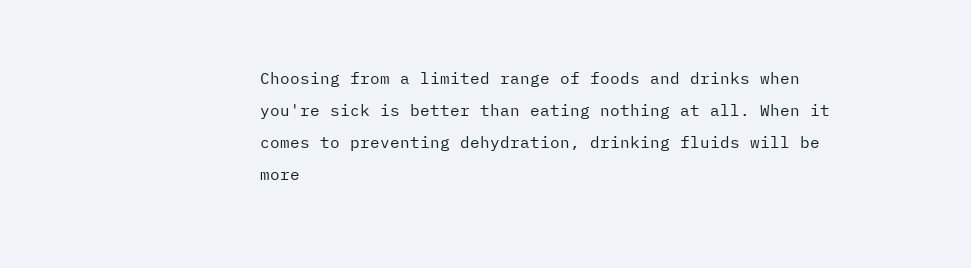Choosing from a limited range of foods and drinks when you're sick is better than eating nothing at all. When it comes to preventing dehydration, drinking fluids will be more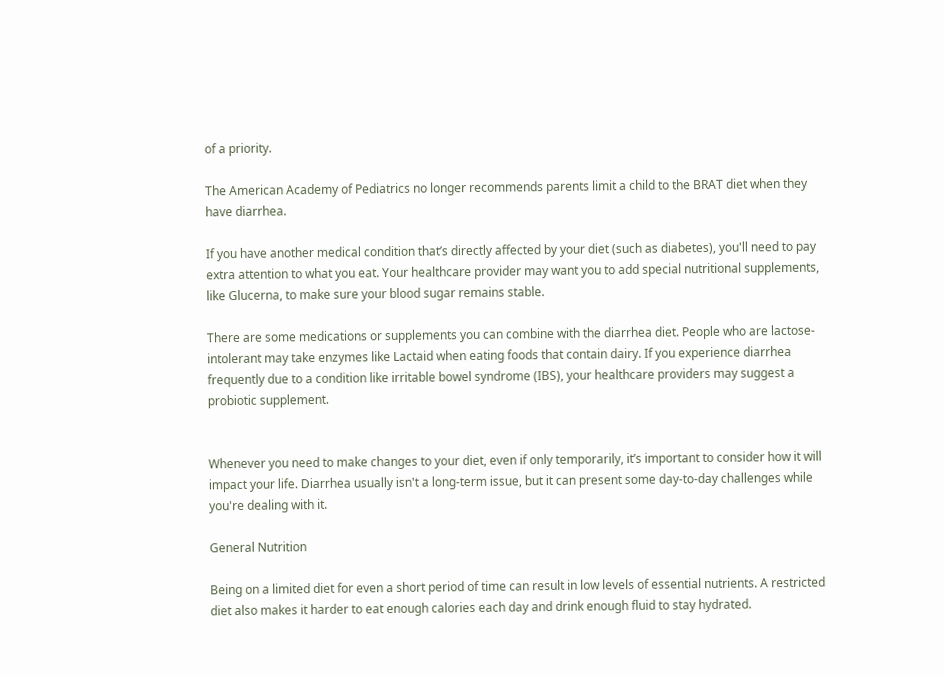of a priority.

The American Academy of Pediatrics no longer recommends parents limit a child to the BRAT diet when they have diarrhea.

If you have another medical condition that’s directly affected by your diet (such as diabetes), you'll need to pay extra attention to what you eat. Your healthcare provider may want you to add special nutritional supplements, like Glucerna, to make sure your blood sugar remains stable.

There are some medications or supplements you can combine with the diarrhea diet. People who are lactose-intolerant may take enzymes like Lactaid when eating foods that contain dairy. If you experience diarrhea frequently due to a condition like irritable bowel syndrome (IBS), your healthcare providers may suggest a probiotic supplement.


Whenever you need to make changes to your diet, even if only temporarily, it’s important to consider how it will impact your life. Diarrhea usually isn't a long-term issue, but it can present some day-to-day challenges while you're dealing with it.

General Nutrition

Being on a limited diet for even a short period of time can result in low levels of essential nutrients. A restricted diet also makes it harder to eat enough calories each day and drink enough fluid to stay hydrated.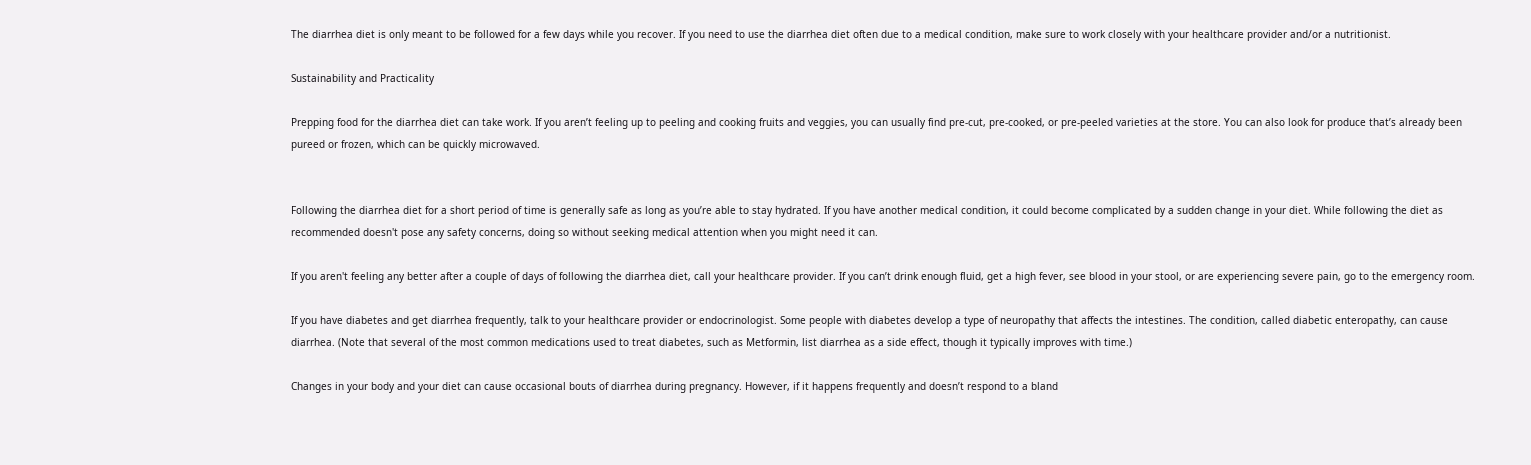The diarrhea diet is only meant to be followed for a few days while you recover. If you need to use the diarrhea diet often due to a medical condition, make sure to work closely with your healthcare provider and/or a nutritionist.

Sustainability and Practicality

Prepping food for the diarrhea diet can take work. If you aren’t feeling up to peeling and cooking fruits and veggies, you can usually find pre-cut, pre-cooked, or pre-peeled varieties at the store. You can also look for produce that’s already been pureed or frozen, which can be quickly microwaved.


Following the diarrhea diet for a short period of time is generally safe as long as you’re able to stay hydrated. If you have another medical condition, it could become complicated by a sudden change in your diet. While following the diet as recommended doesn't pose any safety concerns, doing so without seeking medical attention when you might need it can.

If you aren't feeling any better after a couple of days of following the diarrhea diet, call your healthcare provider. If you can’t drink enough fluid, get a high fever, see blood in your stool, or are experiencing severe pain, go to the emergency room.

If you have diabetes and get diarrhea frequently, talk to your healthcare provider or endocrinologist. Some people with diabetes develop a type of neuropathy that affects the intestines. The condition, called diabetic enteropathy, can cause diarrhea. (Note that several of the most common medications used to treat diabetes, such as Metformin, list diarrhea as a side effect, though it typically improves with time.)

Changes in your body and your diet can cause occasional bouts of diarrhea during pregnancy. However, if it happens frequently and doesn’t respond to a bland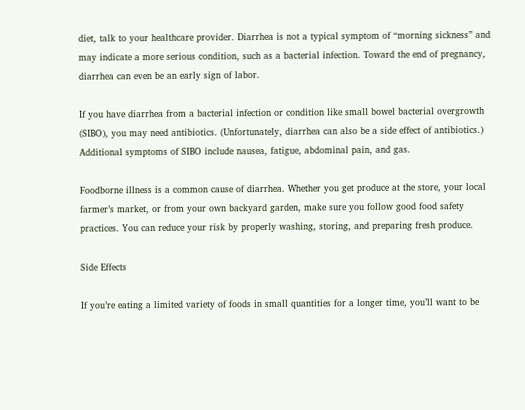diet, talk to your healthcare provider. Diarrhea is not a typical symptom of “morning sickness” and may indicate a more serious condition, such as a bacterial infection. Toward the end of pregnancy, diarrhea can even be an early sign of labor.

If you have diarrhea from a bacterial infection or condition like small bowel bacterial overgrowth (SIBO), you may need antibiotics. (Unfortunately, diarrhea can also be a side effect of antibiotics.) Additional symptoms of SIBO include nausea, fatigue, abdominal pain, and gas.

Foodborne illness is a common cause of diarrhea. Whether you get produce at the store, your local farmer’s market, or from your own backyard garden, make sure you follow good food safety practices. You can reduce your risk by properly washing, storing, and preparing fresh produce.

Side Effects

If you’re eating a limited variety of foods in small quantities for a longer time, you’ll want to be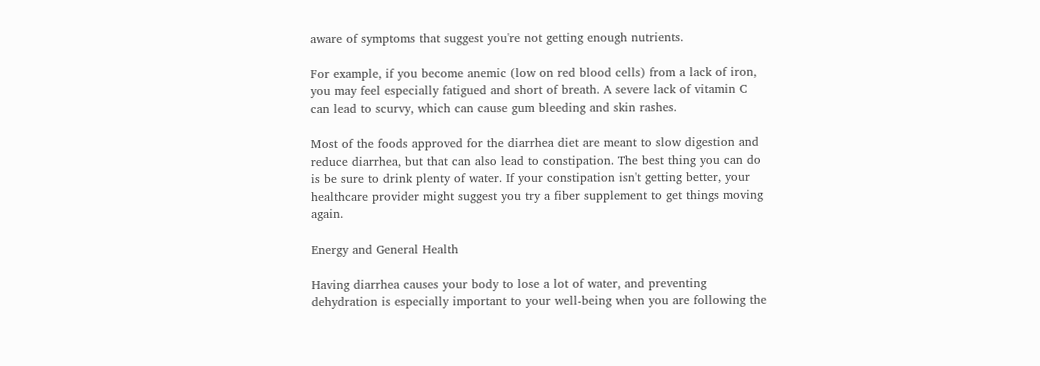aware of symptoms that suggest you're not getting enough nutrients.

For example, if you become anemic (low on red blood cells) from a lack of iron, you may feel especially fatigued and short of breath. A severe lack of vitamin C can lead to scurvy, which can cause gum bleeding and skin rashes.

Most of the foods approved for the diarrhea diet are meant to slow digestion and reduce diarrhea, but that can also lead to constipation. The best thing you can do is be sure to drink plenty of water. If your constipation isn't getting better, your healthcare provider might suggest you try a fiber supplement to get things moving again.

Energy and General Health

Having diarrhea causes your body to lose a lot of water, and preventing dehydration is especially important to your well-being when you are following the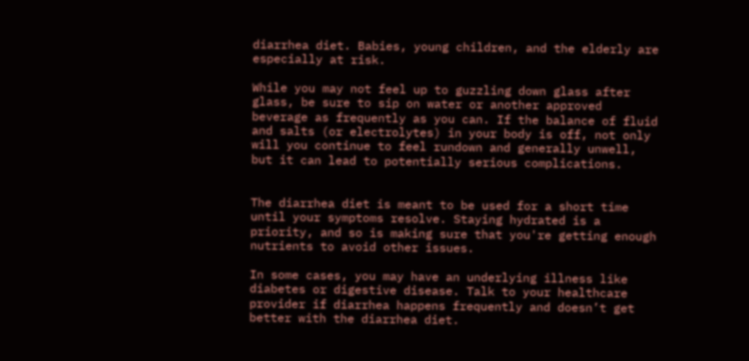diarrhea diet. Babies, young children, and the elderly are especially at risk.

While you may not feel up to guzzling down glass after glass, be sure to sip on water or another approved beverage as frequently as you can. If the balance of fluid and salts (or electrolytes) in your body is off, not only will you continue to feel rundown and generally unwell, but it can lead to potentially serious complications.


The diarrhea diet is meant to be used for a short time until your symptoms resolve. Staying hydrated is a priority, and so is making sure that you're getting enough nutrients to avoid other issues.

In some cases, you may have an underlying illness like diabetes or digestive disease. Talk to your healthcare provider if diarrhea happens frequently and doesn’t get better with the diarrhea diet.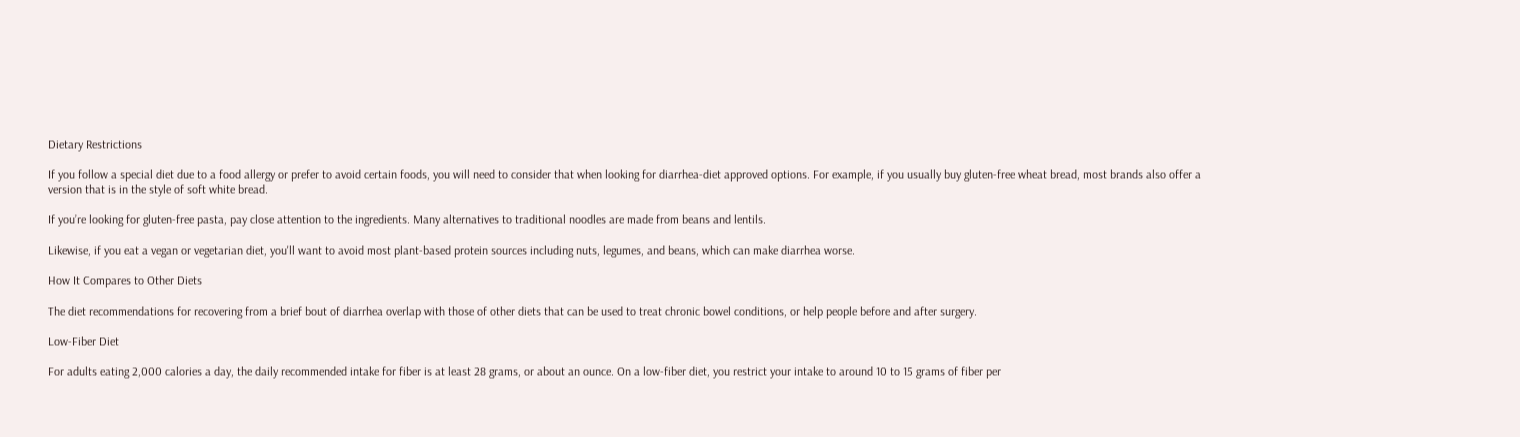Dietary Restrictions

If you follow a special diet due to a food allergy or prefer to avoid certain foods, you will need to consider that when looking for diarrhea-diet approved options. For example, if you usually buy gluten-free wheat bread, most brands also offer a version that is in the style of soft white bread.

If you’re looking for gluten-free pasta, pay close attention to the ingredients. Many alternatives to traditional noodles are made from beans and lentils.

Likewise, if you eat a vegan or vegetarian diet, you'll want to avoid most plant-based protein sources including nuts, legumes, and beans, which can make diarrhea worse.

How It Compares to Other Diets

The diet recommendations for recovering from a brief bout of diarrhea overlap with those of other diets that can be used to treat chronic bowel conditions, or help people before and after surgery.

Low-Fiber Diet

For adults eating 2,000 calories a day, the daily recommended intake for fiber is at least 28 grams, or about an ounce. On a low-fiber diet, you restrict your intake to around 10 to 15 grams of fiber per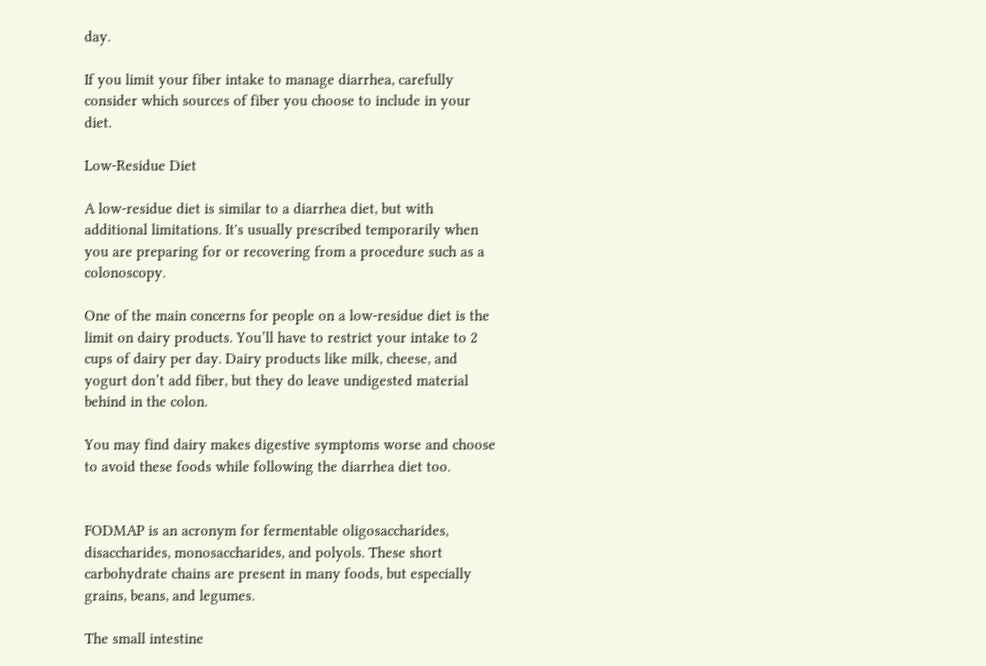day.

If you limit your fiber intake to manage diarrhea, carefully consider which sources of fiber you choose to include in your diet.

Low-Residue Diet

A low-residue diet is similar to a diarrhea diet, but with additional limitations. It's usually prescribed temporarily when you are preparing for or recovering from a procedure such as a colonoscopy.

One of the main concerns for people on a low-residue diet is the limit on dairy products. You’ll have to restrict your intake to 2 cups of dairy per day. Dairy products like milk, cheese, and yogurt don’t add fiber, but they do leave undigested material behind in the colon.

You may find dairy makes digestive symptoms worse and choose to avoid these foods while following the diarrhea diet too.


FODMAP is an acronym for fermentable oligosaccharides, disaccharides, monosaccharides, and polyols. These short carbohydrate chains are present in many foods, but especially grains, beans, and legumes.

The small intestine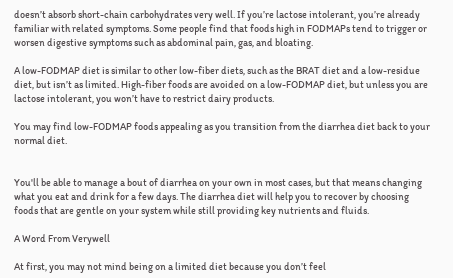doesn’t absorb short-chain carbohydrates very well. If you’re lactose intolerant, you’re already familiar with related symptoms. Some people find that foods high in FODMAPs tend to trigger or worsen digestive symptoms such as abdominal pain, gas, and bloating.

A low-FODMAP diet is similar to other low-fiber diets, such as the BRAT diet and a low-residue diet, but isn’t as limited. High-fiber foods are avoided on a low-FODMAP diet, but unless you are lactose intolerant, you won’t have to restrict dairy products.

You may find low-FODMAP foods appealing as you transition from the diarrhea diet back to your normal diet.


You'll be able to manage a bout of diarrhea on your own in most cases, but that means changing what you eat and drink for a few days. The diarrhea diet will help you to recover by choosing foods that are gentle on your system while still providing key nutrients and fluids.

A Word From Verywell

At first, you may not mind being on a limited diet because you don’t feel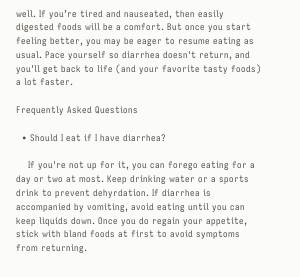well. If you’re tired and nauseated, then easily digested foods will be a comfort. But once you start feeling better, you may be eager to resume eating as usual. Pace yourself so diarrhea doesn't return, and you'll get back to life (and your favorite tasty foods) a lot faster.

Frequently Asked Questions

  • Should I eat if I have diarrhea?

    If you're not up for it, you can forego eating for a day or two at most. Keep drinking water or a sports drink to prevent dehyrdation. If diarrhea is accompanied by vomiting, avoid eating until you can keep liquids down. Once you do regain your appetite, stick with bland foods at first to avoid symptoms from returning.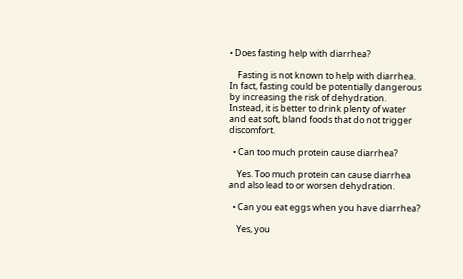• Does fasting help with diarrhea?

    Fasting is not known to help with diarrhea. In fact, fasting could be potentially dangerous by increasing the risk of dehydration. Instead, it is better to drink plenty of water and eat soft, bland foods that do not trigger discomfort.

  • Can too much protein cause diarrhea?

    Yes. Too much protein can cause diarrhea and also lead to or worsen dehydration.

  • Can you eat eggs when you have diarrhea?

    Yes, you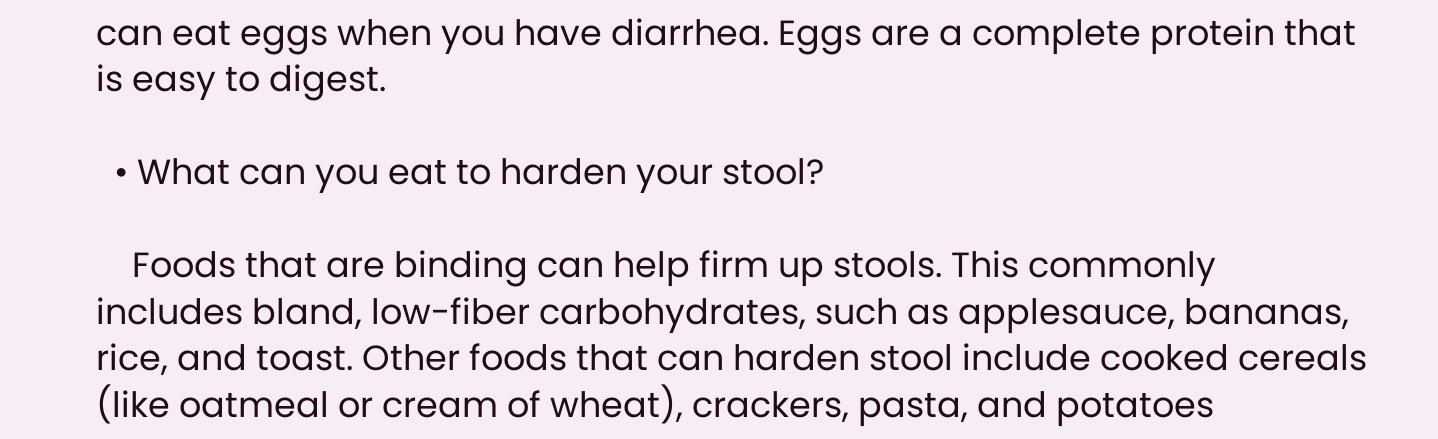can eat eggs when you have diarrhea. Eggs are a complete protein that is easy to digest.

  • What can you eat to harden your stool?

    Foods that are binding can help firm up stools. This commonly includes bland, low-fiber carbohydrates, such as applesauce, bananas, rice, and toast. Other foods that can harden stool include cooked cereals (like oatmeal or cream of wheat), crackers, pasta, and potatoes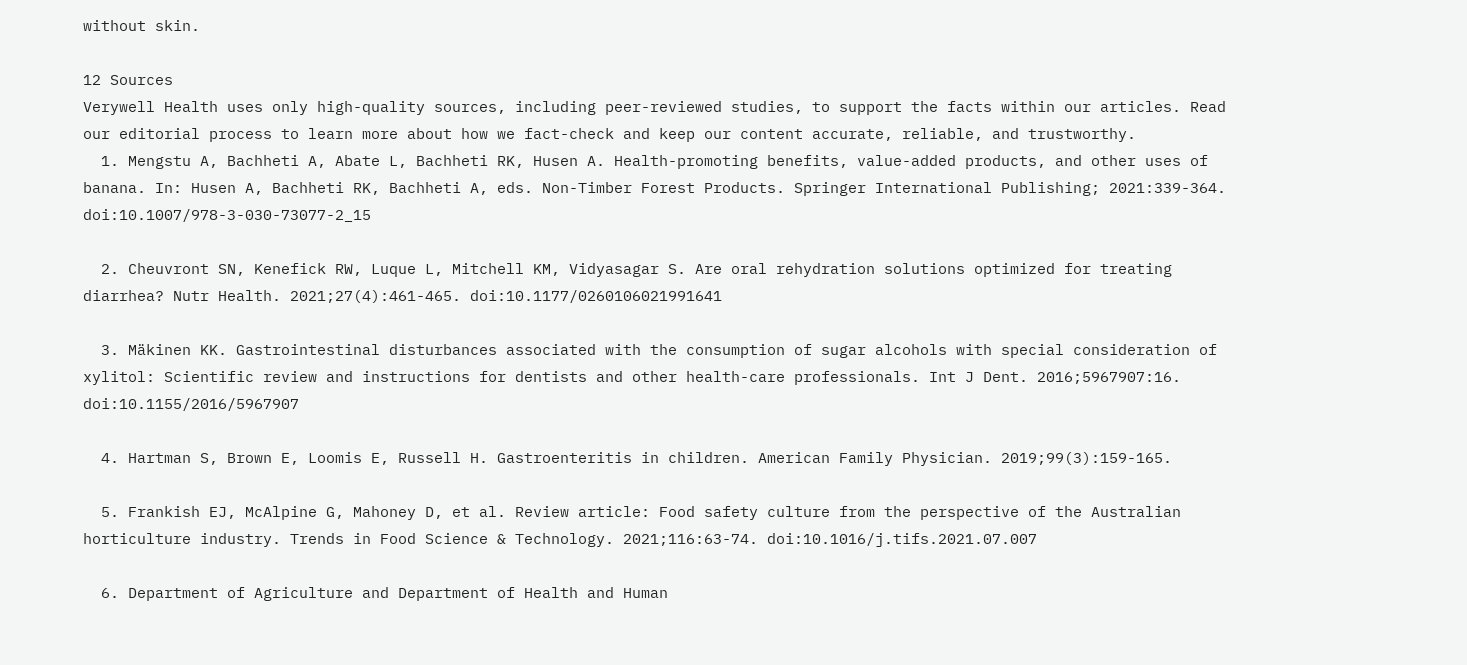without skin.

12 Sources
Verywell Health uses only high-quality sources, including peer-reviewed studies, to support the facts within our articles. Read our editorial process to learn more about how we fact-check and keep our content accurate, reliable, and trustworthy.
  1. Mengstu A, Bachheti A, Abate L, Bachheti RK, Husen A. Health-promoting benefits, value-added products, and other uses of banana. In: Husen A, Bachheti RK, Bachheti A, eds. Non-Timber Forest Products. Springer International Publishing; 2021:339-364. doi:10.1007/978-3-030-73077-2_15

  2. Cheuvront SN, Kenefick RW, Luque L, Mitchell KM, Vidyasagar S. Are oral rehydration solutions optimized for treating diarrhea? Nutr Health. 2021;27(4):461-465. doi:10.1177/0260106021991641

  3. Mäkinen KK. Gastrointestinal disturbances associated with the consumption of sugar alcohols with special consideration of xylitol: Scientific review and instructions for dentists and other health-care professionals. Int J Dent. 2016;5967907:16. doi:10.1155/2016/5967907

  4. Hartman S, Brown E, Loomis E, Russell H. Gastroenteritis in children. American Family Physician. 2019;99(3):159-165.

  5. Frankish EJ, McAlpine G, Mahoney D, et al. Review article: Food safety culture from the perspective of the Australian horticulture industry. Trends in Food Science & Technology. 2021;116:63-74. doi:10.1016/j.tifs.2021.07.007

  6. Department of Agriculture and Department of Health and Human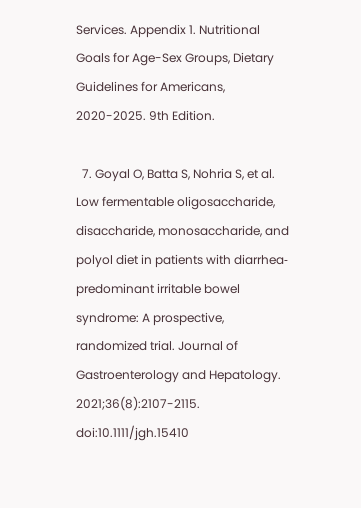Services. Appendix 1. Nutritional Goals for Age-Sex Groups, Dietary Guidelines for Americans, 2020-2025. 9th Edition.

  7. Goyal O, Batta S, Nohria S, et al. Low fermentable oligosaccharide, disaccharide, monosaccharide, and polyol diet in patients with diarrhea‐predominant irritable bowel syndrome: A prospective, randomized trial. Journal of Gastroenterology and Hepatology. 2021;36(8):2107-2115. doi:10.1111/jgh.15410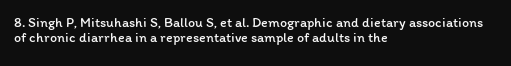8. Singh P, Mitsuhashi S, Ballou S, et al. Demographic and dietary associations of chronic diarrhea in a representative sample of adults in the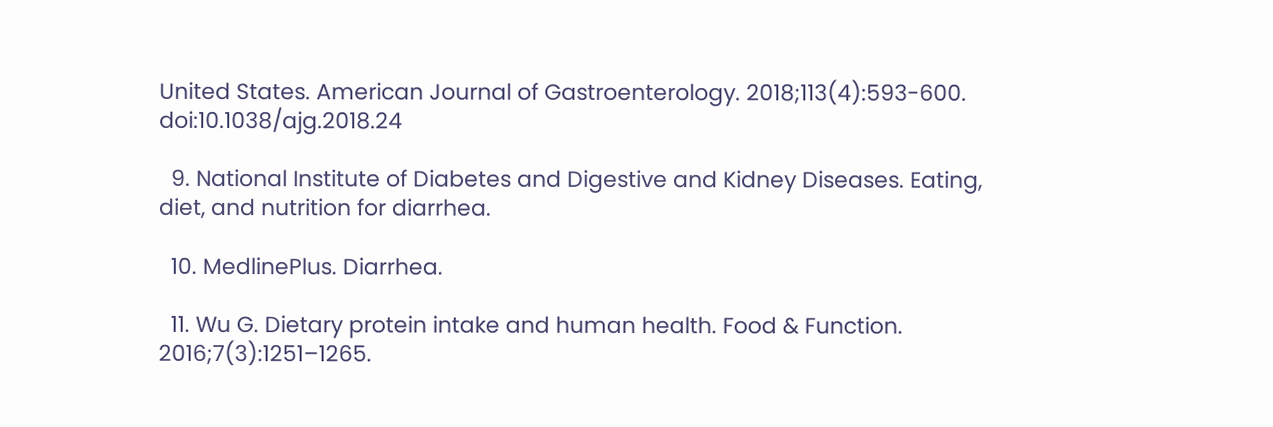United States. American Journal of Gastroenterology. 2018;113(4):593-600. doi:10.1038/ajg.2018.24

  9. National Institute of Diabetes and Digestive and Kidney Diseases. Eating, diet, and nutrition for diarrhea.

  10. MedlinePlus. Diarrhea.

  11. Wu G. Dietary protein intake and human health. Food & Function. 2016;7(3):1251–1265.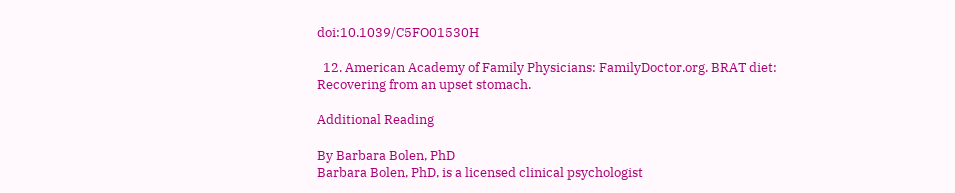doi:10.1039/C5FO01530H

  12. American Academy of Family Physicians: FamilyDoctor.org. BRAT diet: Recovering from an upset stomach.

Additional Reading

By Barbara Bolen, PhD
Barbara Bolen, PhD, is a licensed clinical psychologist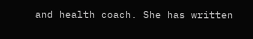and health coach. She has written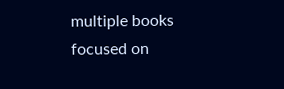multiple books focused on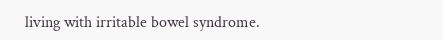living with irritable bowel syndrome.